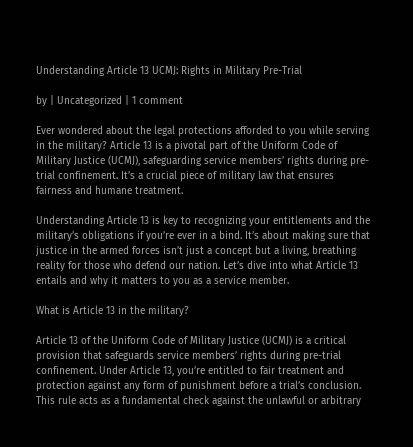Understanding Article 13 UCMJ: Rights in Military Pre-Trial

by | Uncategorized | 1 comment

Ever wondered about the legal protections afforded to you while serving in the military? Article 13 is a pivotal part of the Uniform Code of Military Justice (UCMJ), safeguarding service members’ rights during pre-trial confinement. It’s a crucial piece of military law that ensures fairness and humane treatment.

Understanding Article 13 is key to recognizing your entitlements and the military’s obligations if you’re ever in a bind. It’s about making sure that justice in the armed forces isn’t just a concept but a living, breathing reality for those who defend our nation. Let’s dive into what Article 13 entails and why it matters to you as a service member.

What is Article 13 in the military?

Article 13 of the Uniform Code of Military Justice (UCMJ) is a critical provision that safeguards service members’ rights during pre-trial confinement. Under Article 13, you’re entitled to fair treatment and protection against any form of punishment before a trial’s conclusion. This rule acts as a fundamental check against the unlawful or arbitrary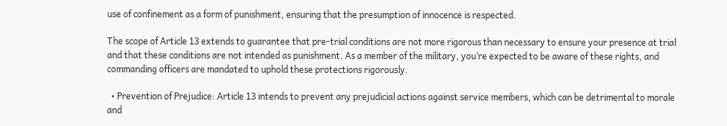use of confinement as a form of punishment, ensuring that the presumption of innocence is respected.

The scope of Article 13 extends to guarantee that pre-trial conditions are not more rigorous than necessary to ensure your presence at trial and that these conditions are not intended as punishment. As a member of the military, you’re expected to be aware of these rights, and commanding officers are mandated to uphold these protections rigorously.

  • Prevention of Prejudice: Article 13 intends to prevent any prejudicial actions against service members, which can be detrimental to morale and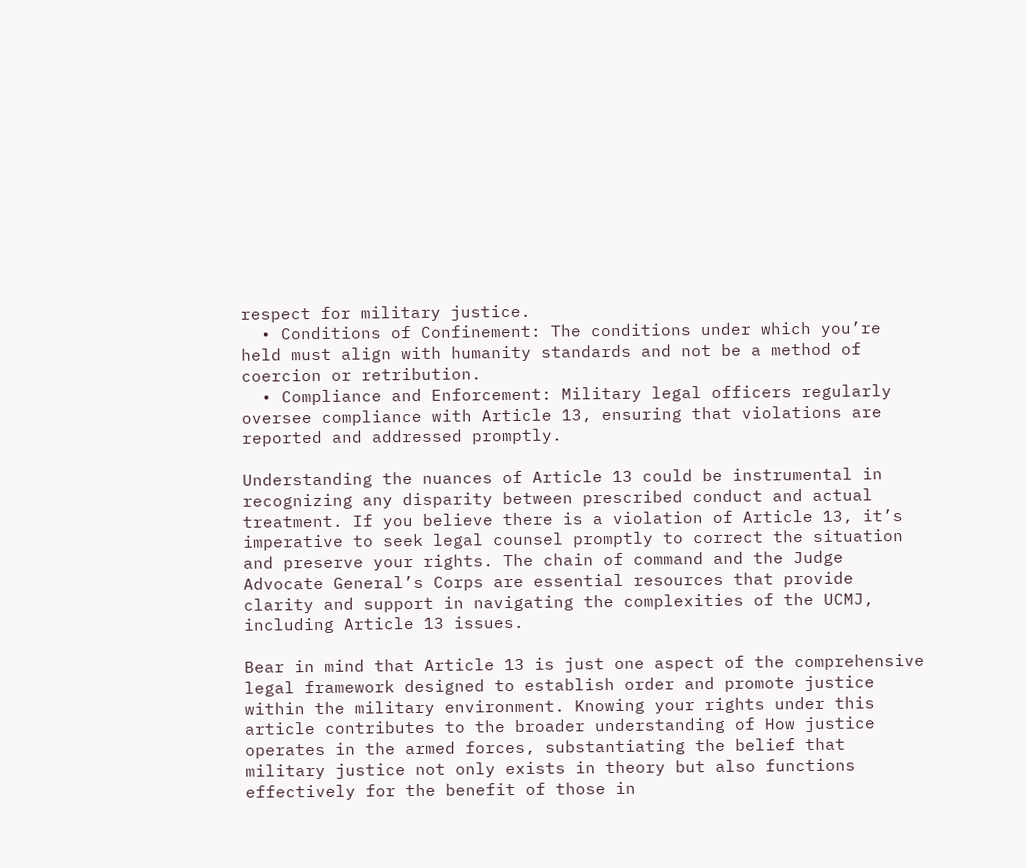respect for military justice.
  • Conditions of Confinement: The conditions under which you’re held must align with humanity standards and not be a method of coercion or retribution.
  • Compliance and Enforcement: Military legal officers regularly oversee compliance with Article 13, ensuring that violations are reported and addressed promptly.

Understanding the nuances of Article 13 could be instrumental in recognizing any disparity between prescribed conduct and actual treatment. If you believe there is a violation of Article 13, it’s imperative to seek legal counsel promptly to correct the situation and preserve your rights. The chain of command and the Judge Advocate General’s Corps are essential resources that provide clarity and support in navigating the complexities of the UCMJ, including Article 13 issues.

Bear in mind that Article 13 is just one aspect of the comprehensive legal framework designed to establish order and promote justice within the military environment. Knowing your rights under this article contributes to the broader understanding of How justice operates in the armed forces, substantiating the belief that military justice not only exists in theory but also functions effectively for the benefit of those in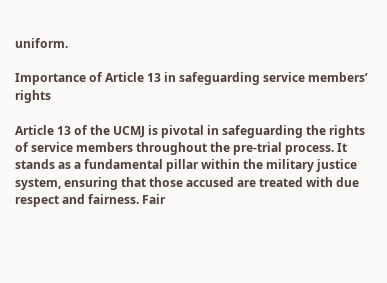uniform.

Importance of Article 13 in safeguarding service members’ rights

Article 13 of the UCMJ is pivotal in safeguarding the rights of service members throughout the pre-trial process. It stands as a fundamental pillar within the military justice system, ensuring that those accused are treated with due respect and fairness. Fair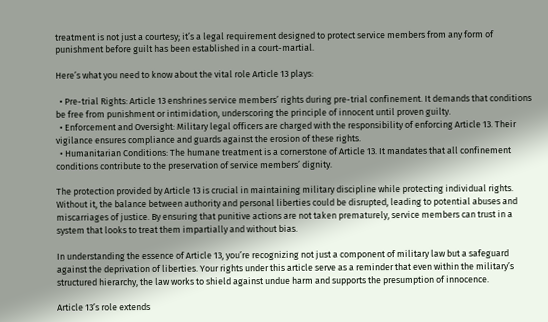treatment is not just a courtesy; it’s a legal requirement designed to protect service members from any form of punishment before guilt has been established in a court-martial.

Here’s what you need to know about the vital role Article 13 plays:

  • Pre-trial Rights: Article 13 enshrines service members’ rights during pre-trial confinement. It demands that conditions be free from punishment or intimidation, underscoring the principle of innocent until proven guilty.
  • Enforcement and Oversight: Military legal officers are charged with the responsibility of enforcing Article 13. Their vigilance ensures compliance and guards against the erosion of these rights.
  • Humanitarian Conditions: The humane treatment is a cornerstone of Article 13. It mandates that all confinement conditions contribute to the preservation of service members’ dignity.

The protection provided by Article 13 is crucial in maintaining military discipline while protecting individual rights. Without it, the balance between authority and personal liberties could be disrupted, leading to potential abuses and miscarriages of justice. By ensuring that punitive actions are not taken prematurely, service members can trust in a system that looks to treat them impartially and without bias.

In understanding the essence of Article 13, you’re recognizing not just a component of military law but a safeguard against the deprivation of liberties. Your rights under this article serve as a reminder that even within the military’s structured hierarchy, the law works to shield against undue harm and supports the presumption of innocence.

Article 13’s role extends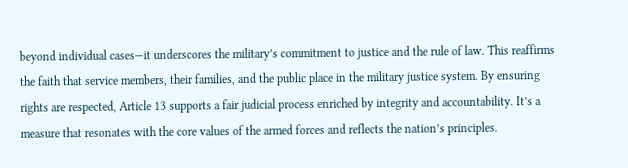beyond individual cases—it underscores the military’s commitment to justice and the rule of law. This reaffirms the faith that service members, their families, and the public place in the military justice system. By ensuring rights are respected, Article 13 supports a fair judicial process enriched by integrity and accountability. It’s a measure that resonates with the core values of the armed forces and reflects the nation’s principles.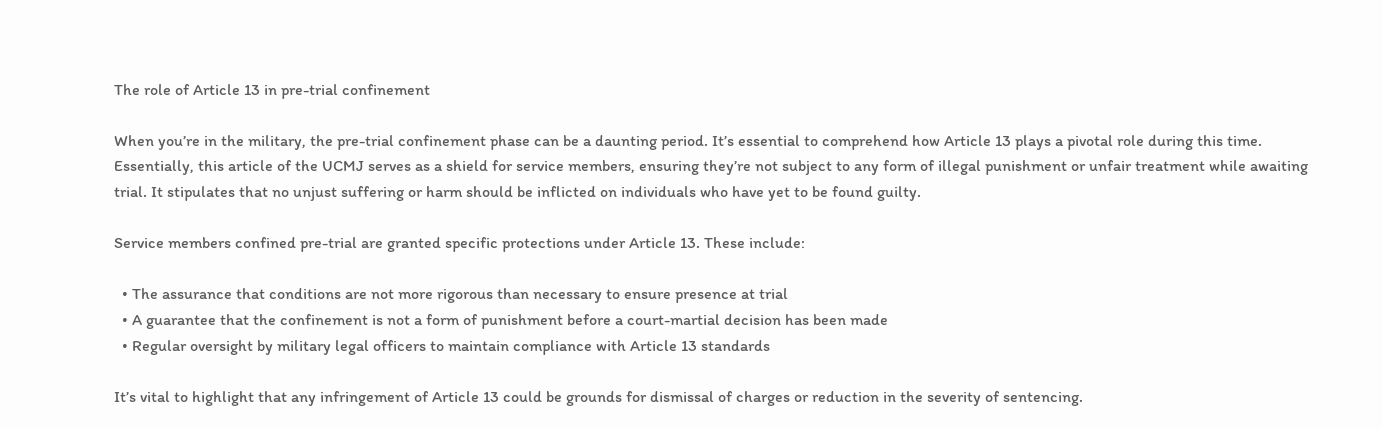The role of Article 13 in pre-trial confinement

When you’re in the military, the pre-trial confinement phase can be a daunting period. It’s essential to comprehend how Article 13 plays a pivotal role during this time. Essentially, this article of the UCMJ serves as a shield for service members, ensuring they’re not subject to any form of illegal punishment or unfair treatment while awaiting trial. It stipulates that no unjust suffering or harm should be inflicted on individuals who have yet to be found guilty.

Service members confined pre-trial are granted specific protections under Article 13. These include:

  • The assurance that conditions are not more rigorous than necessary to ensure presence at trial
  • A guarantee that the confinement is not a form of punishment before a court-martial decision has been made
  • Regular oversight by military legal officers to maintain compliance with Article 13 standards

It’s vital to highlight that any infringement of Article 13 could be grounds for dismissal of charges or reduction in the severity of sentencing.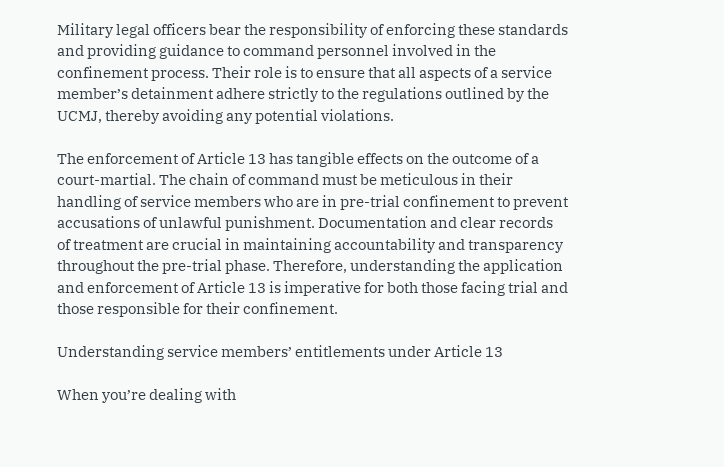Military legal officers bear the responsibility of enforcing these standards and providing guidance to command personnel involved in the confinement process. Their role is to ensure that all aspects of a service member’s detainment adhere strictly to the regulations outlined by the UCMJ, thereby avoiding any potential violations.

The enforcement of Article 13 has tangible effects on the outcome of a court-martial. The chain of command must be meticulous in their handling of service members who are in pre-trial confinement to prevent accusations of unlawful punishment. Documentation and clear records of treatment are crucial in maintaining accountability and transparency throughout the pre-trial phase. Therefore, understanding the application and enforcement of Article 13 is imperative for both those facing trial and those responsible for their confinement.

Understanding service members’ entitlements under Article 13

When you’re dealing with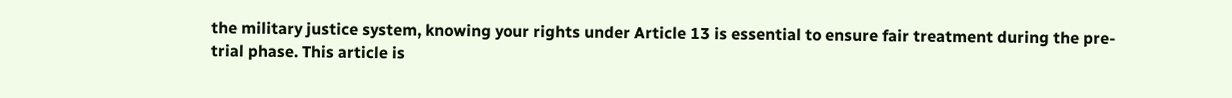the military justice system, knowing your rights under Article 13 is essential to ensure fair treatment during the pre-trial phase. This article is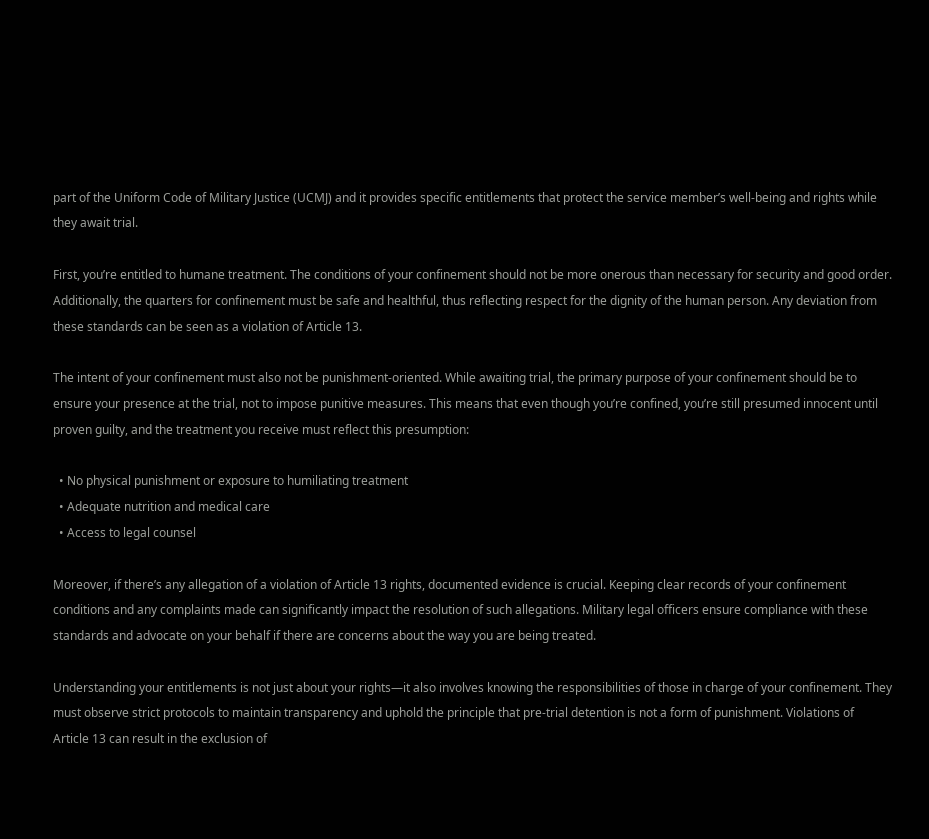part of the Uniform Code of Military Justice (UCMJ) and it provides specific entitlements that protect the service member’s well-being and rights while they await trial.

First, you’re entitled to humane treatment. The conditions of your confinement should not be more onerous than necessary for security and good order. Additionally, the quarters for confinement must be safe and healthful, thus reflecting respect for the dignity of the human person. Any deviation from these standards can be seen as a violation of Article 13.

The intent of your confinement must also not be punishment-oriented. While awaiting trial, the primary purpose of your confinement should be to ensure your presence at the trial, not to impose punitive measures. This means that even though you’re confined, you’re still presumed innocent until proven guilty, and the treatment you receive must reflect this presumption:

  • No physical punishment or exposure to humiliating treatment
  • Adequate nutrition and medical care
  • Access to legal counsel

Moreover, if there’s any allegation of a violation of Article 13 rights, documented evidence is crucial. Keeping clear records of your confinement conditions and any complaints made can significantly impact the resolution of such allegations. Military legal officers ensure compliance with these standards and advocate on your behalf if there are concerns about the way you are being treated.

Understanding your entitlements is not just about your rights—it also involves knowing the responsibilities of those in charge of your confinement. They must observe strict protocols to maintain transparency and uphold the principle that pre-trial detention is not a form of punishment. Violations of Article 13 can result in the exclusion of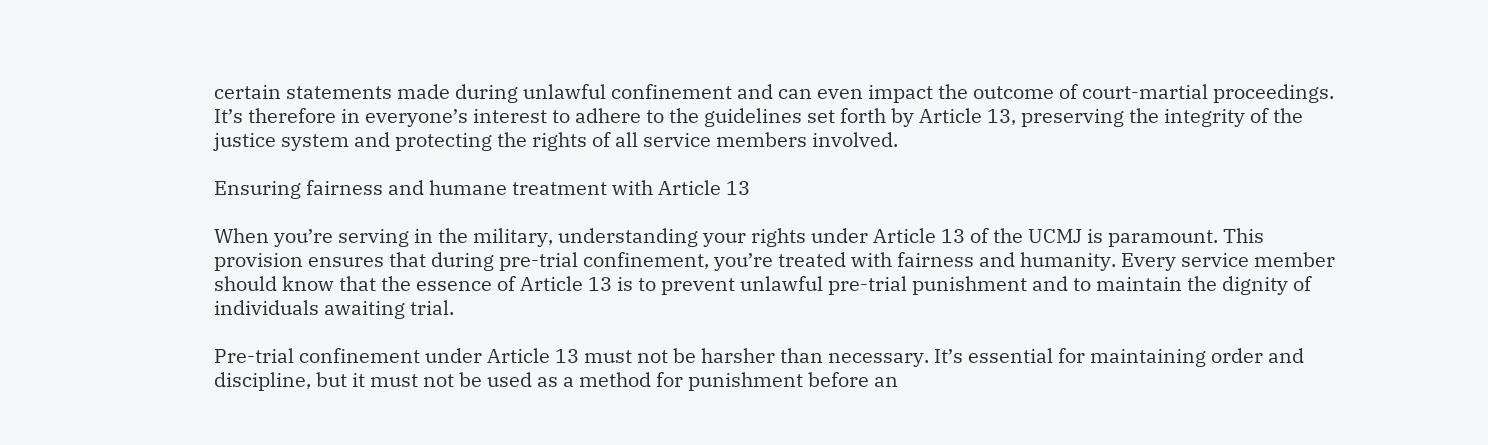certain statements made during unlawful confinement and can even impact the outcome of court-martial proceedings. It’s therefore in everyone’s interest to adhere to the guidelines set forth by Article 13, preserving the integrity of the justice system and protecting the rights of all service members involved.

Ensuring fairness and humane treatment with Article 13

When you’re serving in the military, understanding your rights under Article 13 of the UCMJ is paramount. This provision ensures that during pre-trial confinement, you’re treated with fairness and humanity. Every service member should know that the essence of Article 13 is to prevent unlawful pre-trial punishment and to maintain the dignity of individuals awaiting trial.

Pre-trial confinement under Article 13 must not be harsher than necessary. It’s essential for maintaining order and discipline, but it must not be used as a method for punishment before an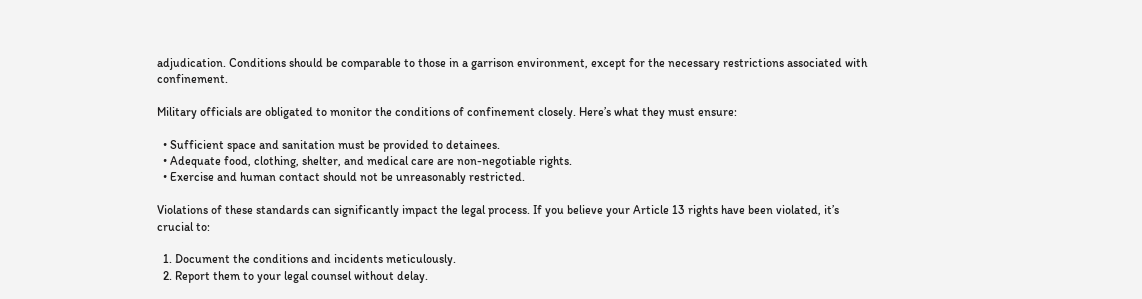adjudication. Conditions should be comparable to those in a garrison environment, except for the necessary restrictions associated with confinement.

Military officials are obligated to monitor the conditions of confinement closely. Here’s what they must ensure:

  • Sufficient space and sanitation must be provided to detainees.
  • Adequate food, clothing, shelter, and medical care are non-negotiable rights.
  • Exercise and human contact should not be unreasonably restricted.

Violations of these standards can significantly impact the legal process. If you believe your Article 13 rights have been violated, it’s crucial to:

  1. Document the conditions and incidents meticulously.
  2. Report them to your legal counsel without delay.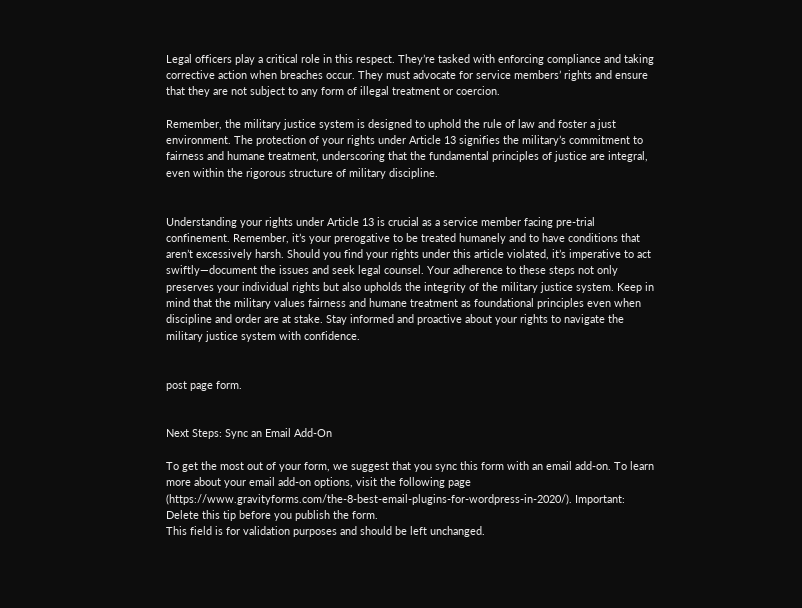Legal officers play a critical role in this respect. They’re tasked with enforcing compliance and taking corrective action when breaches occur. They must advocate for service members’ rights and ensure that they are not subject to any form of illegal treatment or coercion.

Remember, the military justice system is designed to uphold the rule of law and foster a just environment. The protection of your rights under Article 13 signifies the military’s commitment to fairness and humane treatment, underscoring that the fundamental principles of justice are integral, even within the rigorous structure of military discipline.


Understanding your rights under Article 13 is crucial as a service member facing pre-trial confinement. Remember, it’s your prerogative to be treated humanely and to have conditions that aren’t excessively harsh. Should you find your rights under this article violated, it’s imperative to act swiftly—document the issues and seek legal counsel. Your adherence to these steps not only preserves your individual rights but also upholds the integrity of the military justice system. Keep in mind that the military values fairness and humane treatment as foundational principles even when discipline and order are at stake. Stay informed and proactive about your rights to navigate the military justice system with confidence.


post page form.


Next Steps: Sync an Email Add-On

To get the most out of your form, we suggest that you sync this form with an email add-on. To learn more about your email add-on options, visit the following page (https://www.gravityforms.com/the-8-best-email-plugins-for-wordpress-in-2020/). Important: Delete this tip before you publish the form.
This field is for validation purposes and should be left unchanged.